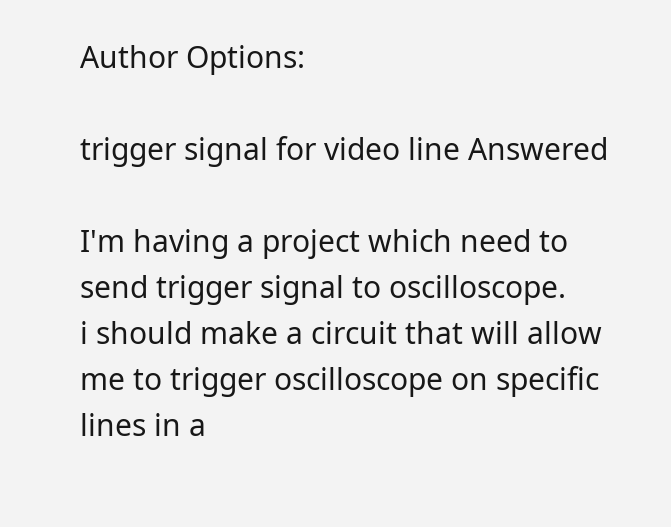Author Options:

trigger signal for video line Answered

I'm having a project which need to send trigger signal to oscilloscope.
i should make a circuit that will allow me to trigger oscilloscope on specific lines in a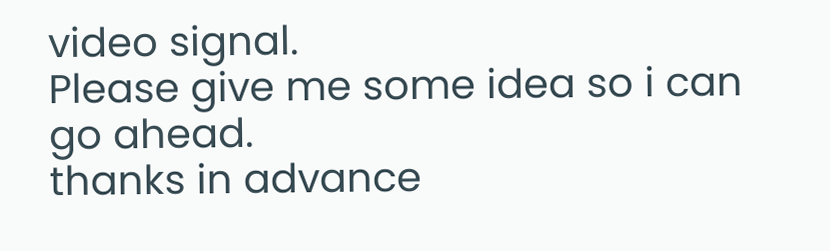video signal.
Please give me some idea so i can go ahead.
thanks in advance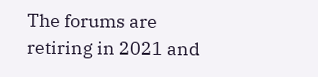The forums are retiring in 2021 and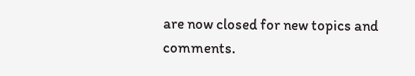are now closed for new topics and comments.